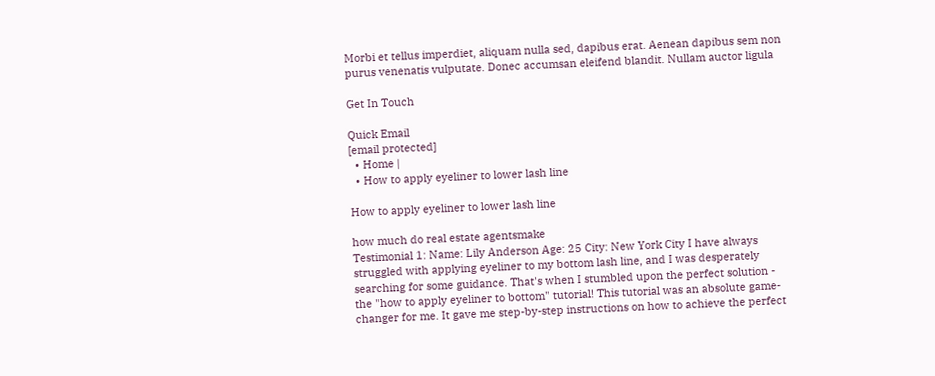Morbi et tellus imperdiet, aliquam nulla sed, dapibus erat. Aenean dapibus sem non purus venenatis vulputate. Donec accumsan eleifend blandit. Nullam auctor ligula

Get In Touch

Quick Email
[email protected]
  • Home |
  • How to apply eyeliner to lower lash line

How to apply eyeliner to lower lash line

how much do real estate agentsmake
Testimonial 1: Name: Lily Anderson Age: 25 City: New York City I have always struggled with applying eyeliner to my bottom lash line, and I was desperately searching for some guidance. That's when I stumbled upon the perfect solution - the "how to apply eyeliner to bottom" tutorial! This tutorial was an absolute game-changer for me. It gave me step-by-step instructions on how to achieve the perfect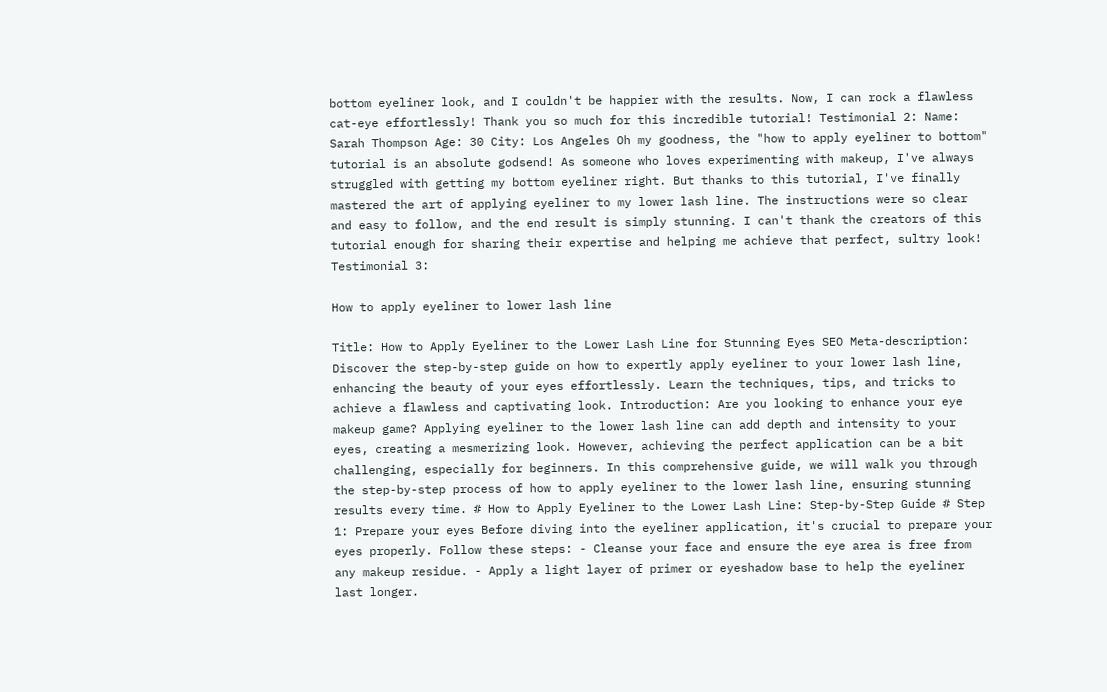bottom eyeliner look, and I couldn't be happier with the results. Now, I can rock a flawless cat-eye effortlessly! Thank you so much for this incredible tutorial! Testimonial 2: Name: Sarah Thompson Age: 30 City: Los Angeles Oh my goodness, the "how to apply eyeliner to bottom" tutorial is an absolute godsend! As someone who loves experimenting with makeup, I've always struggled with getting my bottom eyeliner right. But thanks to this tutorial, I've finally mastered the art of applying eyeliner to my lower lash line. The instructions were so clear and easy to follow, and the end result is simply stunning. I can't thank the creators of this tutorial enough for sharing their expertise and helping me achieve that perfect, sultry look! Testimonial 3:

How to apply eyeliner to lower lash line

Title: How to Apply Eyeliner to the Lower Lash Line for Stunning Eyes SEO Meta-description: Discover the step-by-step guide on how to expertly apply eyeliner to your lower lash line, enhancing the beauty of your eyes effortlessly. Learn the techniques, tips, and tricks to achieve a flawless and captivating look. Introduction: Are you looking to enhance your eye makeup game? Applying eyeliner to the lower lash line can add depth and intensity to your eyes, creating a mesmerizing look. However, achieving the perfect application can be a bit challenging, especially for beginners. In this comprehensive guide, we will walk you through the step-by-step process of how to apply eyeliner to the lower lash line, ensuring stunning results every time. # How to Apply Eyeliner to the Lower Lash Line: Step-by-Step Guide # Step 1: Prepare your eyes Before diving into the eyeliner application, it's crucial to prepare your eyes properly. Follow these steps: - Cleanse your face and ensure the eye area is free from any makeup residue. - Apply a light layer of primer or eyeshadow base to help the eyeliner last longer.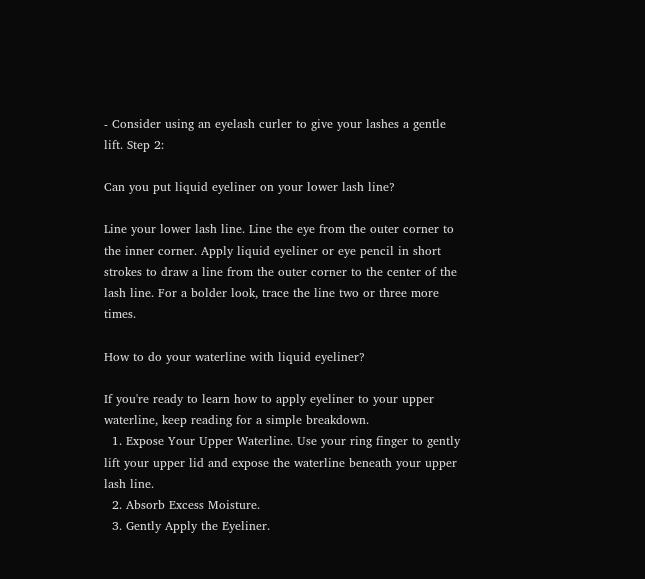- Consider using an eyelash curler to give your lashes a gentle lift. Step 2:

Can you put liquid eyeliner on your lower lash line?

Line your lower lash line. Line the eye from the outer corner to the inner corner. Apply liquid eyeliner or eye pencil in short strokes to draw a line from the outer corner to the center of the lash line. For a bolder look, trace the line two or three more times.

How to do your waterline with liquid eyeliner?

If you're ready to learn how to apply eyeliner to your upper waterline, keep reading for a simple breakdown.
  1. Expose Your Upper Waterline. Use your ring finger to gently lift your upper lid and expose the waterline beneath your upper lash line.
  2. Absorb Excess Moisture.
  3. Gently Apply the Eyeliner.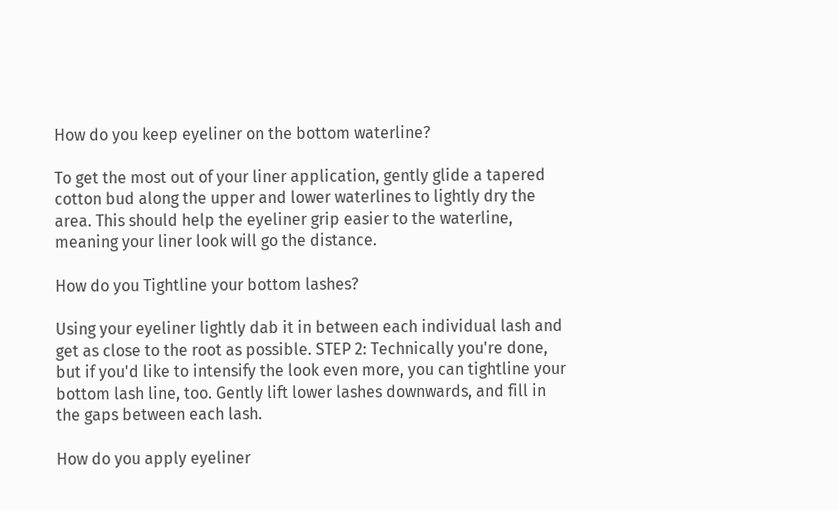How do you keep eyeliner on the bottom waterline?

To get the most out of your liner application, gently glide a tapered cotton bud along the upper and lower waterlines to lightly dry the area. This should help the eyeliner grip easier to the waterline, meaning your liner look will go the distance.

How do you Tightline your bottom lashes?

Using your eyeliner lightly dab it in between each individual lash and get as close to the root as possible. STEP 2: Technically you're done, but if you'd like to intensify the look even more, you can tightline your bottom lash line, too. Gently lift lower lashes downwards, and fill in the gaps between each lash.

How do you apply eyeliner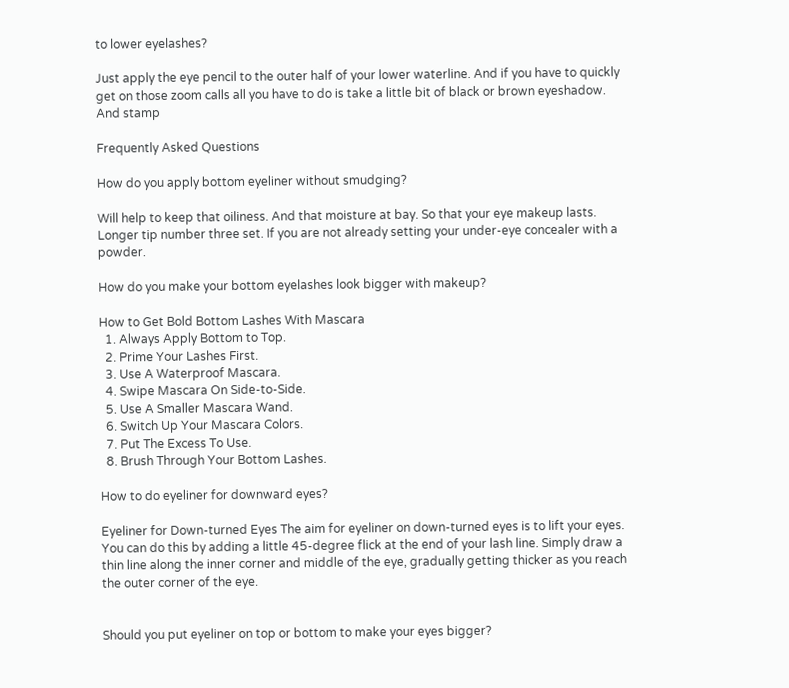to lower eyelashes?

Just apply the eye pencil to the outer half of your lower waterline. And if you have to quickly get on those zoom calls all you have to do is take a little bit of black or brown eyeshadow. And stamp

Frequently Asked Questions

How do you apply bottom eyeliner without smudging?

Will help to keep that oiliness. And that moisture at bay. So that your eye makeup lasts. Longer tip number three set. If you are not already setting your under-eye concealer with a powder.

How do you make your bottom eyelashes look bigger with makeup?

How to Get Bold Bottom Lashes With Mascara
  1. Always Apply Bottom to Top.
  2. Prime Your Lashes First.
  3. Use A Waterproof Mascara.
  4. Swipe Mascara On Side-to-Side.
  5. Use A Smaller Mascara Wand.
  6. Switch Up Your Mascara Colors.
  7. Put The Excess To Use.
  8. Brush Through Your Bottom Lashes.

How to do eyeliner for downward eyes?

Eyeliner for Down-turned Eyes The aim for eyeliner on down-turned eyes is to lift your eyes. You can do this by adding a little 45-degree flick at the end of your lash line. Simply draw a thin line along the inner corner and middle of the eye, gradually getting thicker as you reach the outer corner of the eye.


Should you put eyeliner on top or bottom to make your eyes bigger?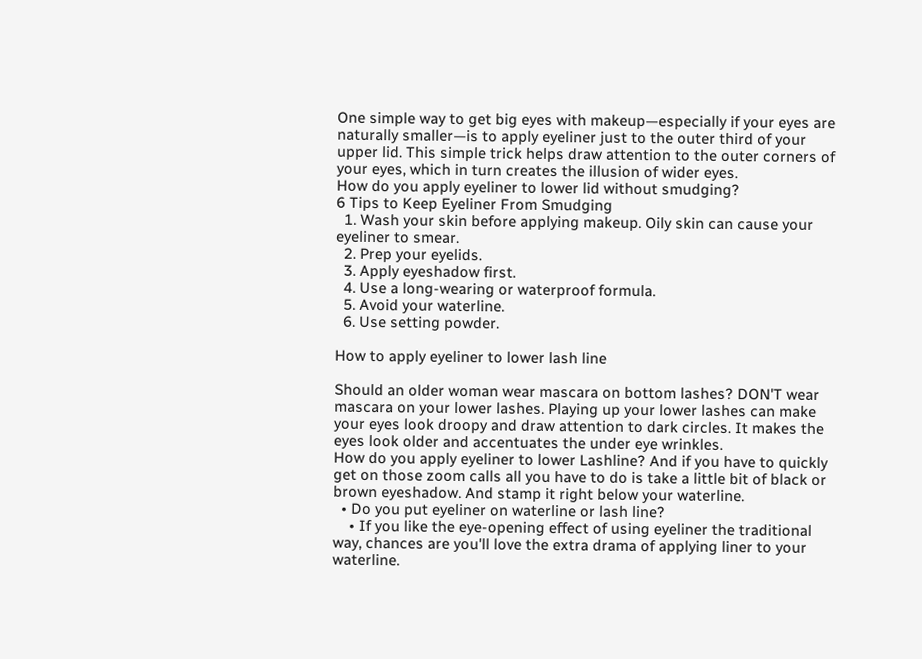One simple way to get big eyes with makeup—especially if your eyes are naturally smaller—is to apply eyeliner just to the outer third of your upper lid. This simple trick helps draw attention to the outer corners of your eyes, which in turn creates the illusion of wider eyes.
How do you apply eyeliner to lower lid without smudging?
6 Tips to Keep Eyeliner From Smudging
  1. Wash your skin before applying makeup. Oily skin can cause your eyeliner to smear.
  2. Prep your eyelids.
  3. Apply eyeshadow first.
  4. Use a long-wearing or waterproof formula.
  5. Avoid your waterline.
  6. Use setting powder.

How to apply eyeliner to lower lash line

Should an older woman wear mascara on bottom lashes? DON'T wear mascara on your lower lashes. Playing up your lower lashes can make your eyes look droopy and draw attention to dark circles. It makes the eyes look older and accentuates the under eye wrinkles.
How do you apply eyeliner to lower Lashline? And if you have to quickly get on those zoom calls all you have to do is take a little bit of black or brown eyeshadow. And stamp it right below your waterline.
  • Do you put eyeliner on waterline or lash line?
    • If you like the eye-opening effect of using eyeliner the traditional way, chances are you'll love the extra drama of applying liner to your waterline.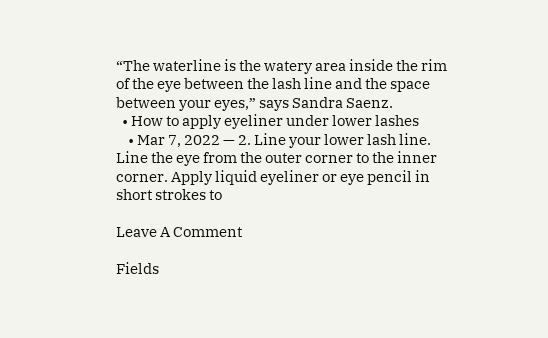“The waterline is the watery area inside the rim of the eye between the lash line and the space between your eyes,” says Sandra Saenz.
  • How to apply eyeliner under lower lashes
    • Mar 7, 2022 — 2. Line your lower lash line. Line the eye from the outer corner to the inner corner. Apply liquid eyeliner or eye pencil in short strokes to

Leave A Comment

Fields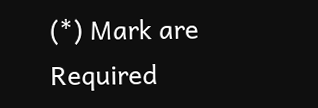(*) Mark are Required